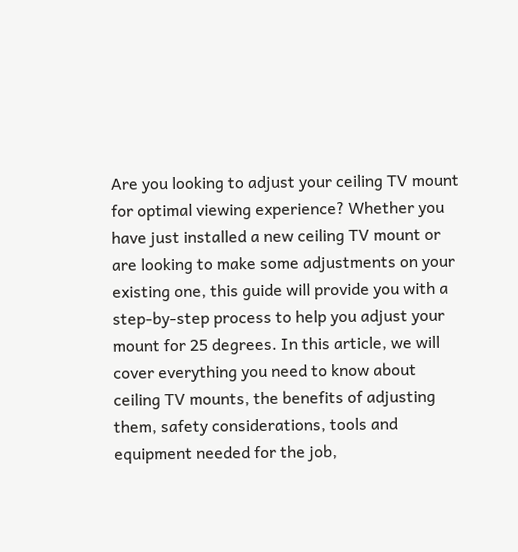Are you looking to adjust your ceiling TV mount for optimal viewing experience? Whether you have just installed a new ceiling TV mount or are looking to make some adjustments on your existing one, this guide will provide you with a step-by-step process to help you adjust your mount for 25 degrees. In this article, we will cover everything you need to know about ceiling TV mounts, the benefits of adjusting them, safety considerations, tools and equipment needed for the job,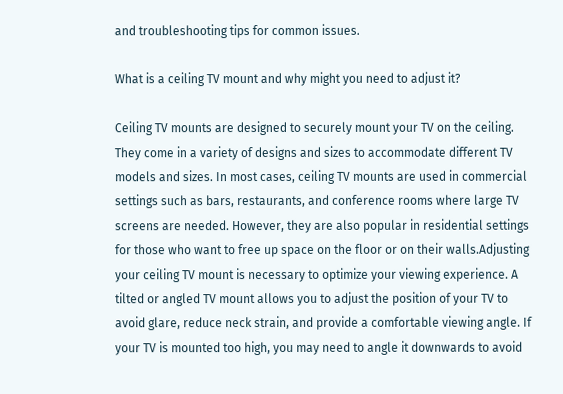and troubleshooting tips for common issues.

What is a ceiling TV mount and why might you need to adjust it?

Ceiling TV mounts are designed to securely mount your TV on the ceiling. They come in a variety of designs and sizes to accommodate different TV models and sizes. In most cases, ceiling TV mounts are used in commercial settings such as bars, restaurants, and conference rooms where large TV screens are needed. However, they are also popular in residential settings for those who want to free up space on the floor or on their walls.Adjusting your ceiling TV mount is necessary to optimize your viewing experience. A tilted or angled TV mount allows you to adjust the position of your TV to avoid glare, reduce neck strain, and provide a comfortable viewing angle. If your TV is mounted too high, you may need to angle it downwards to avoid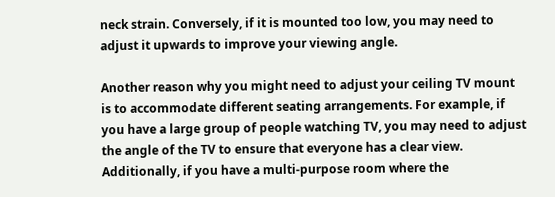neck strain. Conversely, if it is mounted too low, you may need to adjust it upwards to improve your viewing angle.

Another reason why you might need to adjust your ceiling TV mount is to accommodate different seating arrangements. For example, if you have a large group of people watching TV, you may need to adjust the angle of the TV to ensure that everyone has a clear view. Additionally, if you have a multi-purpose room where the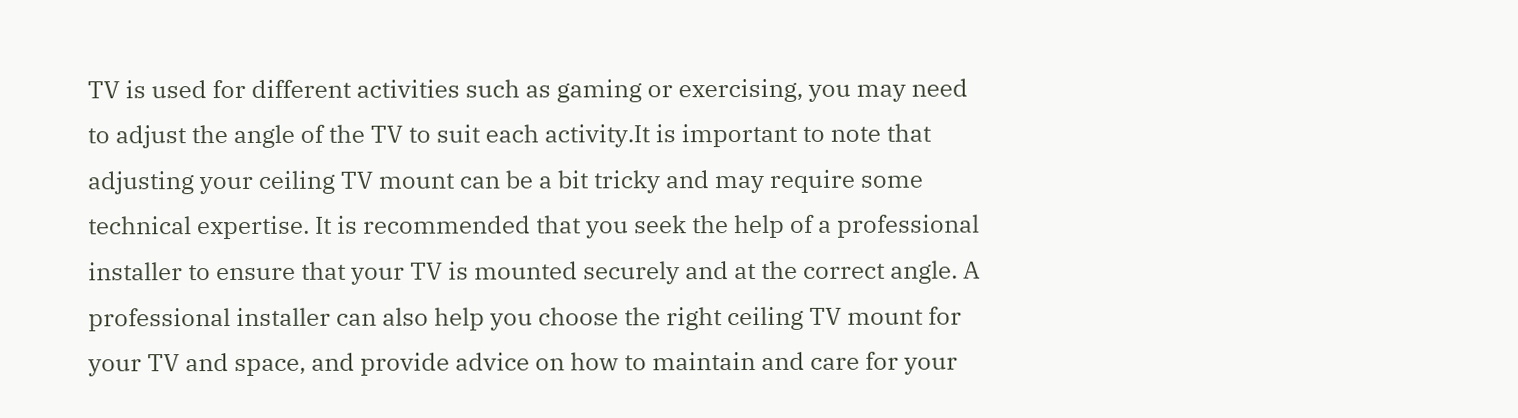TV is used for different activities such as gaming or exercising, you may need to adjust the angle of the TV to suit each activity.It is important to note that adjusting your ceiling TV mount can be a bit tricky and may require some technical expertise. It is recommended that you seek the help of a professional installer to ensure that your TV is mounted securely and at the correct angle. A professional installer can also help you choose the right ceiling TV mount for your TV and space, and provide advice on how to maintain and care for your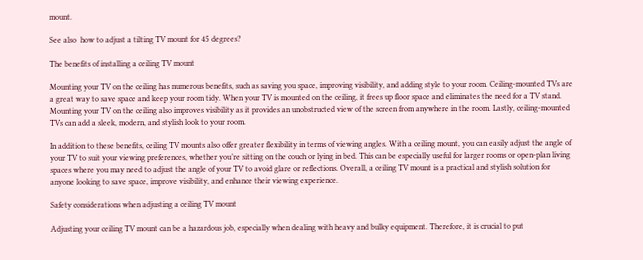mount.

See also  how to adjust a tilting TV mount for 45 degrees?

The benefits of installing a ceiling TV mount

Mounting your TV on the ceiling has numerous benefits, such as saving you space, improving visibility, and adding style to your room. Ceiling-mounted TVs are a great way to save space and keep your room tidy. When your TV is mounted on the ceiling, it frees up floor space and eliminates the need for a TV stand. Mounting your TV on the ceiling also improves visibility as it provides an unobstructed view of the screen from anywhere in the room. Lastly, ceiling-mounted TVs can add a sleek, modern, and stylish look to your room.

In addition to these benefits, ceiling TV mounts also offer greater flexibility in terms of viewing angles. With a ceiling mount, you can easily adjust the angle of your TV to suit your viewing preferences, whether you’re sitting on the couch or lying in bed. This can be especially useful for larger rooms or open-plan living spaces where you may need to adjust the angle of your TV to avoid glare or reflections. Overall, a ceiling TV mount is a practical and stylish solution for anyone looking to save space, improve visibility, and enhance their viewing experience.

Safety considerations when adjusting a ceiling TV mount

Adjusting your ceiling TV mount can be a hazardous job, especially when dealing with heavy and bulky equipment. Therefore, it is crucial to put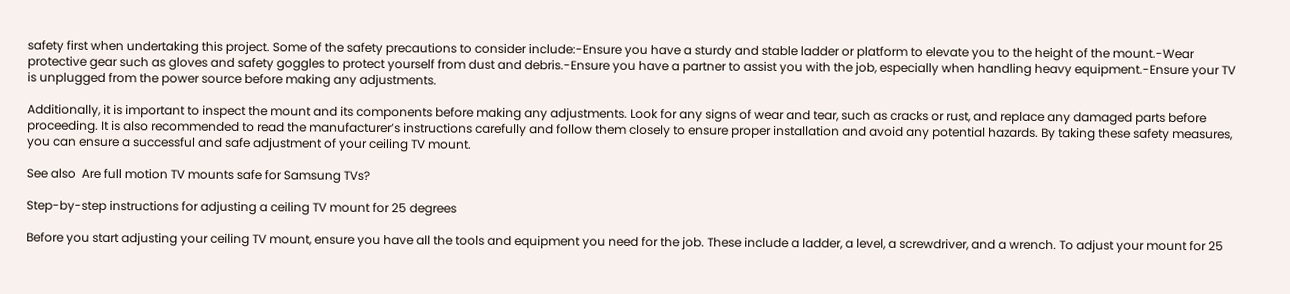safety first when undertaking this project. Some of the safety precautions to consider include:-Ensure you have a sturdy and stable ladder or platform to elevate you to the height of the mount.-Wear protective gear such as gloves and safety goggles to protect yourself from dust and debris.-Ensure you have a partner to assist you with the job, especially when handling heavy equipment.-Ensure your TV is unplugged from the power source before making any adjustments.

Additionally, it is important to inspect the mount and its components before making any adjustments. Look for any signs of wear and tear, such as cracks or rust, and replace any damaged parts before proceeding. It is also recommended to read the manufacturer’s instructions carefully and follow them closely to ensure proper installation and avoid any potential hazards. By taking these safety measures, you can ensure a successful and safe adjustment of your ceiling TV mount.

See also  Are full motion TV mounts safe for Samsung TVs?

Step-by-step instructions for adjusting a ceiling TV mount for 25 degrees

Before you start adjusting your ceiling TV mount, ensure you have all the tools and equipment you need for the job. These include a ladder, a level, a screwdriver, and a wrench. To adjust your mount for 25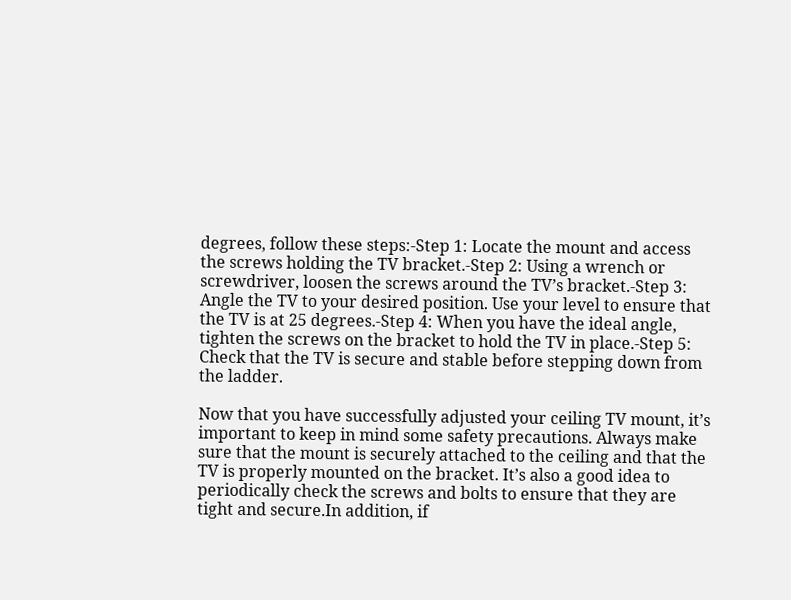degrees, follow these steps:-Step 1: Locate the mount and access the screws holding the TV bracket.-Step 2: Using a wrench or screwdriver, loosen the screws around the TV’s bracket.-Step 3: Angle the TV to your desired position. Use your level to ensure that the TV is at 25 degrees.-Step 4: When you have the ideal angle, tighten the screws on the bracket to hold the TV in place.-Step 5: Check that the TV is secure and stable before stepping down from the ladder.

Now that you have successfully adjusted your ceiling TV mount, it’s important to keep in mind some safety precautions. Always make sure that the mount is securely attached to the ceiling and that the TV is properly mounted on the bracket. It’s also a good idea to periodically check the screws and bolts to ensure that they are tight and secure.In addition, if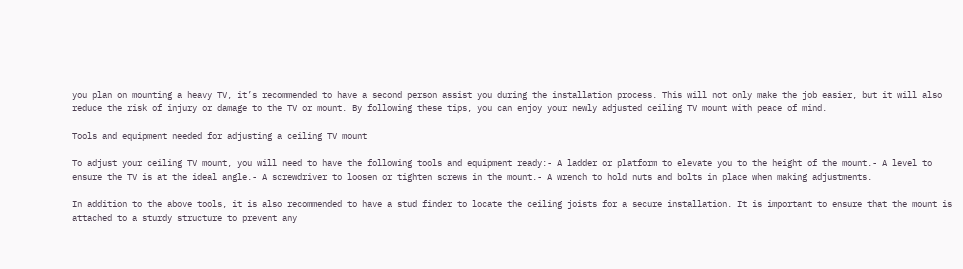you plan on mounting a heavy TV, it’s recommended to have a second person assist you during the installation process. This will not only make the job easier, but it will also reduce the risk of injury or damage to the TV or mount. By following these tips, you can enjoy your newly adjusted ceiling TV mount with peace of mind.

Tools and equipment needed for adjusting a ceiling TV mount

To adjust your ceiling TV mount, you will need to have the following tools and equipment ready:- A ladder or platform to elevate you to the height of the mount.- A level to ensure the TV is at the ideal angle.- A screwdriver to loosen or tighten screws in the mount.- A wrench to hold nuts and bolts in place when making adjustments.

In addition to the above tools, it is also recommended to have a stud finder to locate the ceiling joists for a secure installation. It is important to ensure that the mount is attached to a sturdy structure to prevent any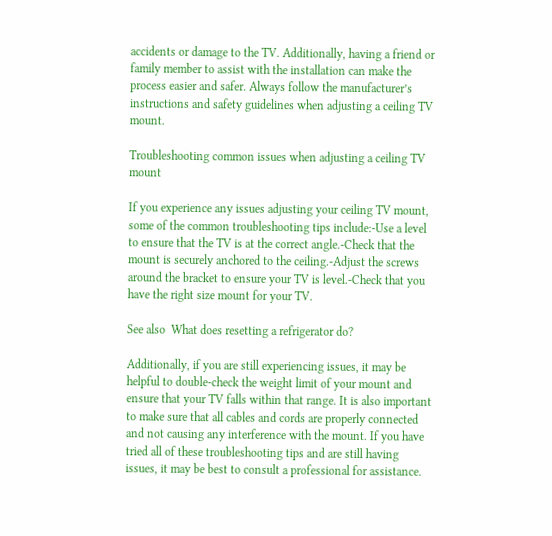accidents or damage to the TV. Additionally, having a friend or family member to assist with the installation can make the process easier and safer. Always follow the manufacturer’s instructions and safety guidelines when adjusting a ceiling TV mount.

Troubleshooting common issues when adjusting a ceiling TV mount

If you experience any issues adjusting your ceiling TV mount, some of the common troubleshooting tips include:-Use a level to ensure that the TV is at the correct angle.-Check that the mount is securely anchored to the ceiling.-Adjust the screws around the bracket to ensure your TV is level.-Check that you have the right size mount for your TV.

See also  What does resetting a refrigerator do?

Additionally, if you are still experiencing issues, it may be helpful to double-check the weight limit of your mount and ensure that your TV falls within that range. It is also important to make sure that all cables and cords are properly connected and not causing any interference with the mount. If you have tried all of these troubleshooting tips and are still having issues, it may be best to consult a professional for assistance.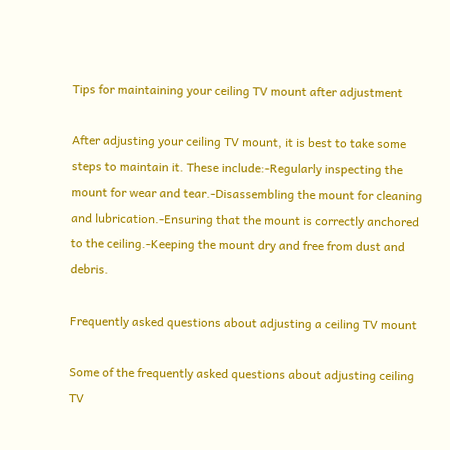Tips for maintaining your ceiling TV mount after adjustment

After adjusting your ceiling TV mount, it is best to take some steps to maintain it. These include:-Regularly inspecting the mount for wear and tear.-Disassembling the mount for cleaning and lubrication.-Ensuring that the mount is correctly anchored to the ceiling.-Keeping the mount dry and free from dust and debris.

Frequently asked questions about adjusting a ceiling TV mount

Some of the frequently asked questions about adjusting ceiling TV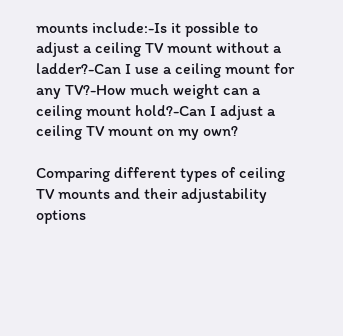mounts include:-Is it possible to adjust a ceiling TV mount without a ladder?-Can I use a ceiling mount for any TV?-How much weight can a ceiling mount hold?-Can I adjust a ceiling TV mount on my own?

Comparing different types of ceiling TV mounts and their adjustability options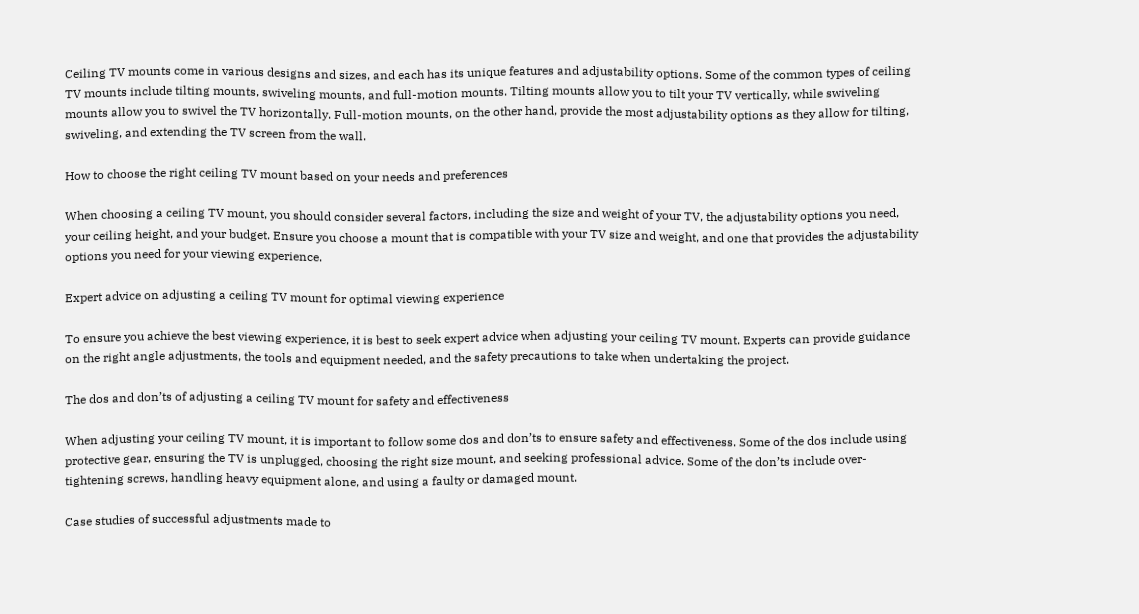Ceiling TV mounts come in various designs and sizes, and each has its unique features and adjustability options. Some of the common types of ceiling TV mounts include tilting mounts, swiveling mounts, and full-motion mounts. Tilting mounts allow you to tilt your TV vertically, while swiveling mounts allow you to swivel the TV horizontally. Full-motion mounts, on the other hand, provide the most adjustability options as they allow for tilting, swiveling, and extending the TV screen from the wall.

How to choose the right ceiling TV mount based on your needs and preferences

When choosing a ceiling TV mount, you should consider several factors, including the size and weight of your TV, the adjustability options you need, your ceiling height, and your budget. Ensure you choose a mount that is compatible with your TV size and weight, and one that provides the adjustability options you need for your viewing experience.

Expert advice on adjusting a ceiling TV mount for optimal viewing experience

To ensure you achieve the best viewing experience, it is best to seek expert advice when adjusting your ceiling TV mount. Experts can provide guidance on the right angle adjustments, the tools and equipment needed, and the safety precautions to take when undertaking the project.

The dos and don’ts of adjusting a ceiling TV mount for safety and effectiveness

When adjusting your ceiling TV mount, it is important to follow some dos and don’ts to ensure safety and effectiveness. Some of the dos include using protective gear, ensuring the TV is unplugged, choosing the right size mount, and seeking professional advice. Some of the don’ts include over-tightening screws, handling heavy equipment alone, and using a faulty or damaged mount.

Case studies of successful adjustments made to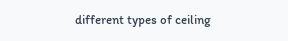different types of ceiling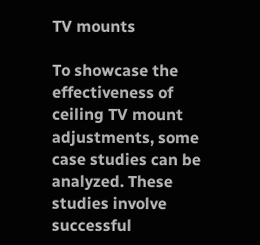TV mounts

To showcase the effectiveness of ceiling TV mount adjustments, some case studies can be analyzed. These studies involve successful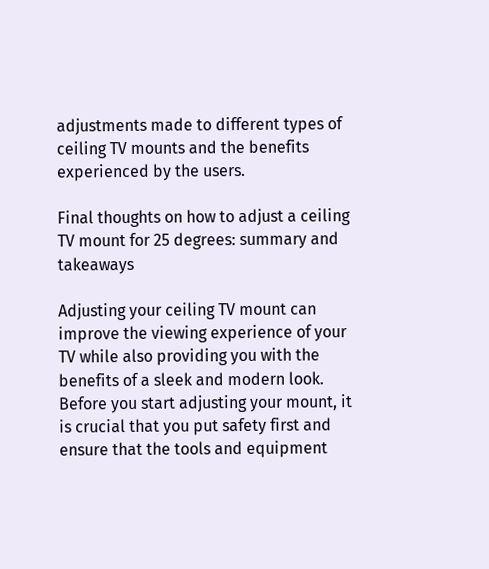adjustments made to different types of ceiling TV mounts and the benefits experienced by the users.

Final thoughts on how to adjust a ceiling TV mount for 25 degrees: summary and takeaways

Adjusting your ceiling TV mount can improve the viewing experience of your TV while also providing you with the benefits of a sleek and modern look. Before you start adjusting your mount, it is crucial that you put safety first and ensure that the tools and equipment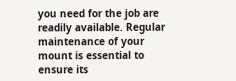you need for the job are readily available. Regular maintenance of your mount is essential to ensure its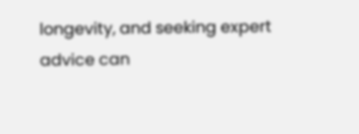longevity, and seeking expert advice can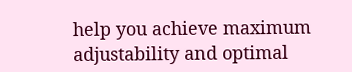help you achieve maximum adjustability and optimal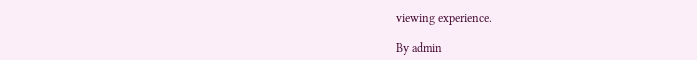viewing experience.

By admin